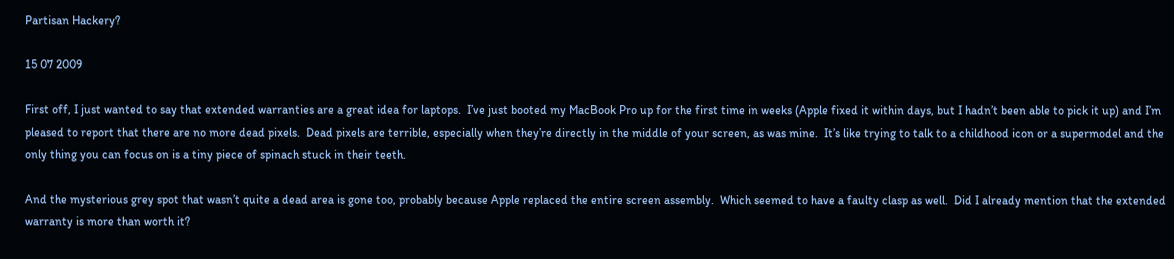Partisan Hackery?

15 07 2009

First off, I just wanted to say that extended warranties are a great idea for laptops.  I’ve just booted my MacBook Pro up for the first time in weeks (Apple fixed it within days, but I hadn’t been able to pick it up) and I’m pleased to report that there are no more dead pixels.  Dead pixels are terrible, especially when they’re directly in the middle of your screen, as was mine.  It’s like trying to talk to a childhood icon or a supermodel and the only thing you can focus on is a tiny piece of spinach stuck in their teeth.

And the mysterious grey spot that wasn’t quite a dead area is gone too, probably because Apple replaced the entire screen assembly.  Which seemed to have a faulty clasp as well.  Did I already mention that the extended warranty is more than worth it?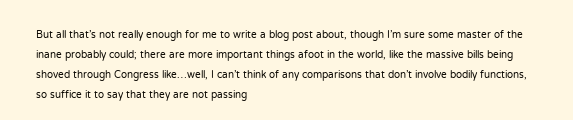But all that’s not really enough for me to write a blog post about, though I’m sure some master of the inane probably could; there are more important things afoot in the world, like the massive bills being shoved through Congress like…well, I can’t think of any comparisons that don’t involve bodily functions, so suffice it to say that they are not passing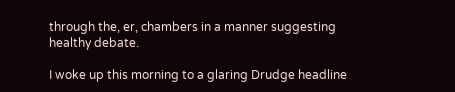through the, er, chambers in a manner suggesting healthy debate.

I woke up this morning to a glaring Drudge headline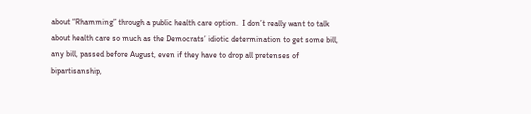about “Rhamming” through a public health care option.  I don’t really want to talk about health care so much as the Democrats’ idiotic determination to get some bill, any bill, passed before August, even if they have to drop all pretenses of bipartisanship,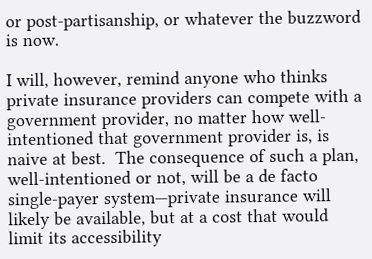or post-partisanship, or whatever the buzzword is now.

I will, however, remind anyone who thinks private insurance providers can compete with a government provider, no matter how well-intentioned that government provider is, is naive at best.  The consequence of such a plan, well-intentioned or not, will be a de facto single-payer system—private insurance will likely be available, but at a cost that would limit its accessibility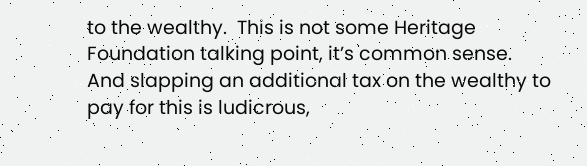to the wealthy.  This is not some Heritage Foundation talking point, it’s common sense.  And slapping an additional tax on the wealthy to pay for this is ludicrous,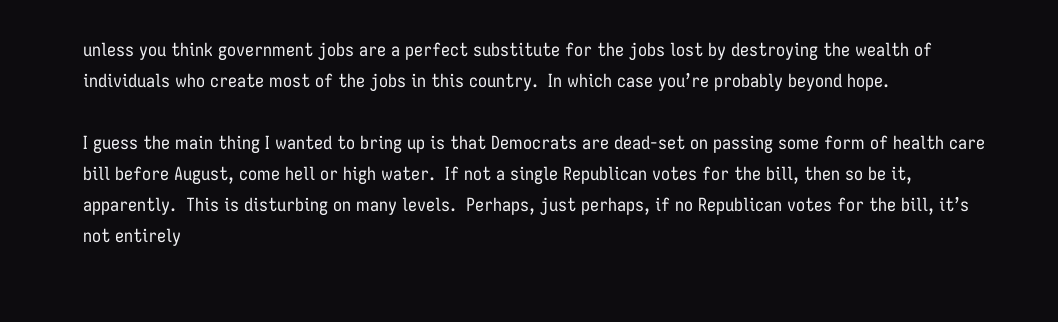unless you think government jobs are a perfect substitute for the jobs lost by destroying the wealth of individuals who create most of the jobs in this country.  In which case you’re probably beyond hope.

I guess the main thing I wanted to bring up is that Democrats are dead-set on passing some form of health care bill before August, come hell or high water.  If not a single Republican votes for the bill, then so be it, apparently.  This is disturbing on many levels.  Perhaps, just perhaps, if no Republican votes for the bill, it’s not entirely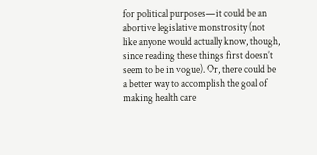for political purposes—it could be an abortive legislative monstrosity (not like anyone would actually know, though, since reading these things first doesn’t seem to be in vogue). Or, there could be a better way to accomplish the goal of making health care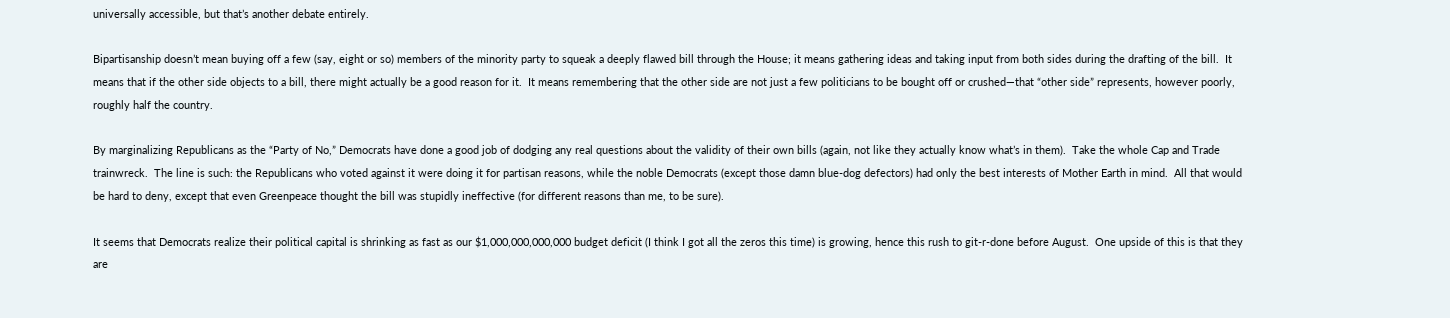universally accessible, but that’s another debate entirely.

Bipartisanship doesn’t mean buying off a few (say, eight or so) members of the minority party to squeak a deeply flawed bill through the House; it means gathering ideas and taking input from both sides during the drafting of the bill.  It means that if the other side objects to a bill, there might actually be a good reason for it.  It means remembering that the other side are not just a few politicians to be bought off or crushed—that “other side” represents, however poorly, roughly half the country.

By marginalizing Republicans as the “Party of No,” Democrats have done a good job of dodging any real questions about the validity of their own bills (again, not like they actually know what’s in them).  Take the whole Cap and Trade trainwreck.  The line is such: the Republicans who voted against it were doing it for partisan reasons, while the noble Democrats (except those damn blue-dog defectors) had only the best interests of Mother Earth in mind.  All that would be hard to deny, except that even Greenpeace thought the bill was stupidly ineffective (for different reasons than me, to be sure).

It seems that Democrats realize their political capital is shrinking as fast as our $1,000,000,000,000 budget deficit (I think I got all the zeros this time) is growing, hence this rush to git-r-done before August.  One upside of this is that they are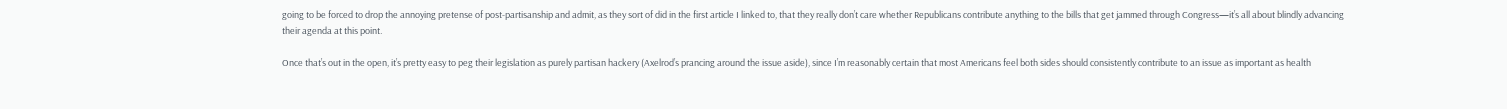going to be forced to drop the annoying pretense of post-partisanship and admit, as they sort of did in the first article I linked to, that they really don’t care whether Republicans contribute anything to the bills that get jammed through Congress—it’s all about blindly advancing their agenda at this point.

Once that’s out in the open, it’s pretty easy to peg their legislation as purely partisan hackery (Axelrod’s prancing around the issue aside), since I’m reasonably certain that most Americans feel both sides should consistently contribute to an issue as important as health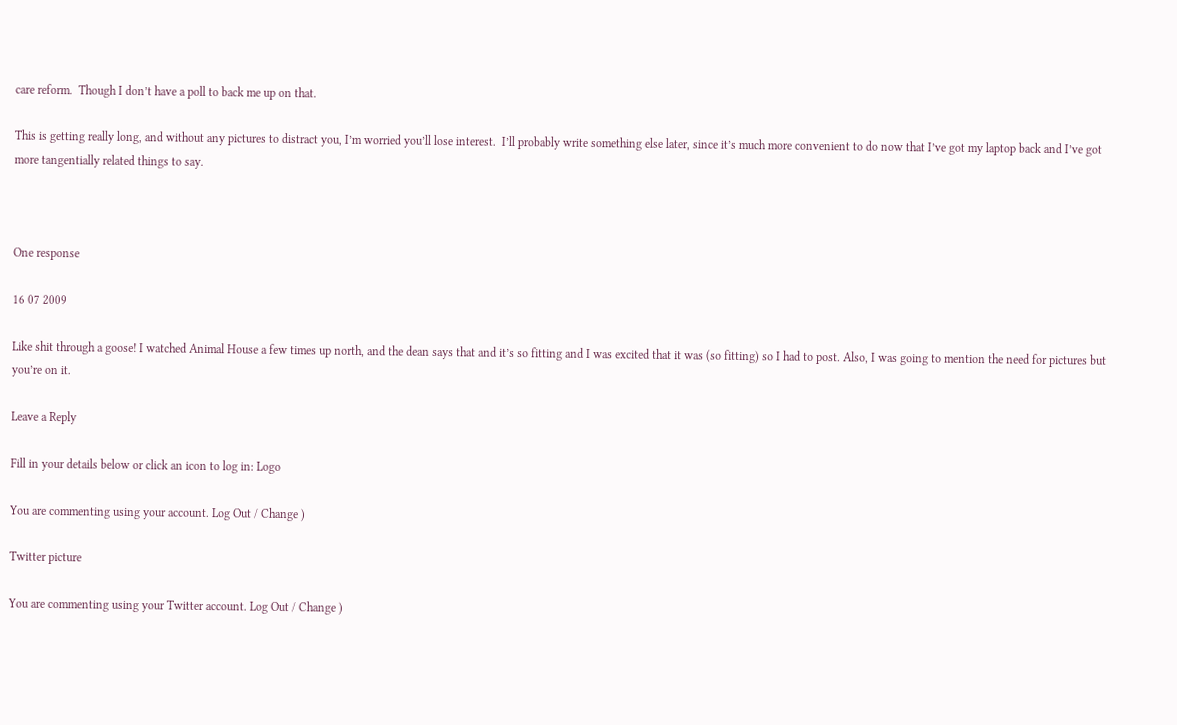care reform.  Though I don’t have a poll to back me up on that.

This is getting really long, and without any pictures to distract you, I’m worried you’ll lose interest.  I’ll probably write something else later, since it’s much more convenient to do now that I’ve got my laptop back and I’ve got more tangentially related things to say.



One response

16 07 2009

Like shit through a goose! I watched Animal House a few times up north, and the dean says that and it’s so fitting and I was excited that it was (so fitting) so I had to post. Also, I was going to mention the need for pictures but you’re on it.

Leave a Reply

Fill in your details below or click an icon to log in: Logo

You are commenting using your account. Log Out / Change )

Twitter picture

You are commenting using your Twitter account. Log Out / Change )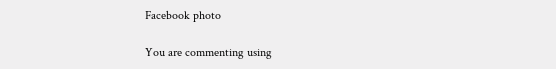Facebook photo

You are commenting using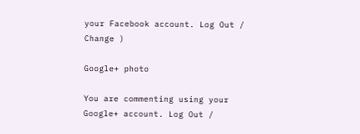your Facebook account. Log Out / Change )

Google+ photo

You are commenting using your Google+ account. Log Out /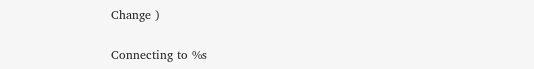Change )

Connecting to %s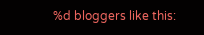%d bloggers like this: